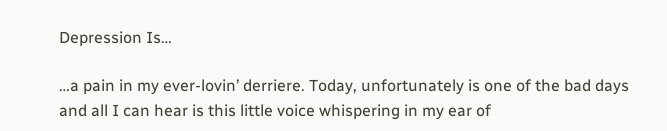Depression Is…

…a pain in my ever-lovin’ derriere. Today, unfortunately is one of the bad days and all I can hear is this little voice whispering in my ear of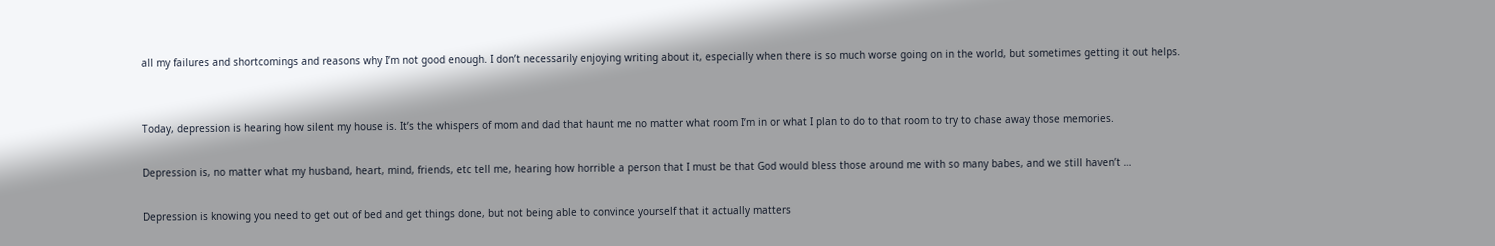all my failures and shortcomings and reasons why I’m not good enough. I don’t necessarily enjoying writing about it, especially when there is so much worse going on in the world, but sometimes getting it out helps.


Today, depression is hearing how silent my house is. It’s the whispers of mom and dad that haunt me no matter what room I’m in or what I plan to do to that room to try to chase away those memories.

Depression is, no matter what my husband, heart, mind, friends, etc tell me, hearing how horrible a person that I must be that God would bless those around me with so many babes, and we still haven’t …

Depression is knowing you need to get out of bed and get things done, but not being able to convince yourself that it actually matters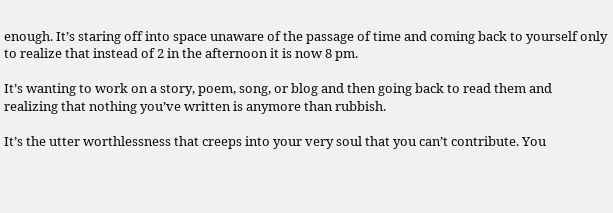enough. It’s staring off into space unaware of the passage of time and coming back to yourself only to realize that instead of 2 in the afternoon it is now 8 pm.

It’s wanting to work on a story, poem, song, or blog and then going back to read them and realizing that nothing you’ve written is anymore than rubbish.

It’s the utter worthlessness that creeps into your very soul that you can’t contribute. You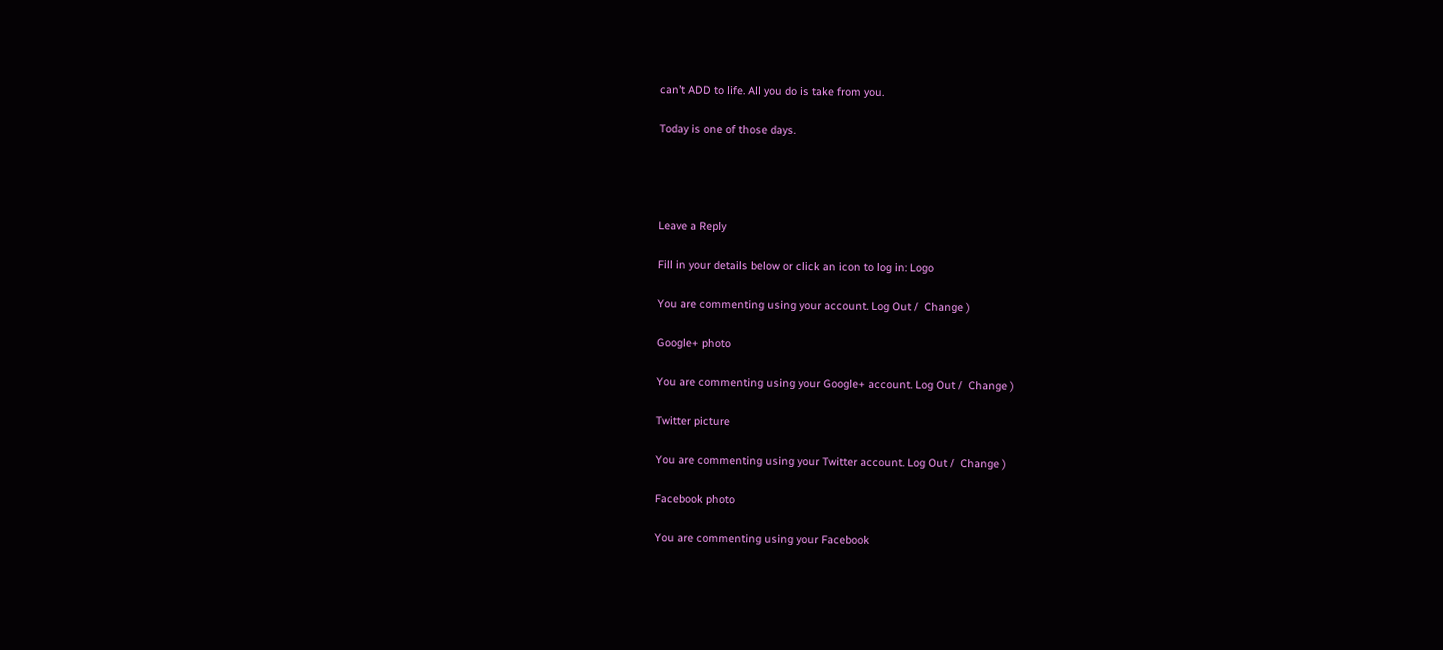can’t ADD to life. All you do is take from you.

Today is one of those days.




Leave a Reply

Fill in your details below or click an icon to log in: Logo

You are commenting using your account. Log Out /  Change )

Google+ photo

You are commenting using your Google+ account. Log Out /  Change )

Twitter picture

You are commenting using your Twitter account. Log Out /  Change )

Facebook photo

You are commenting using your Facebook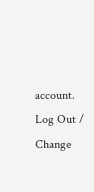account. Log Out /  Change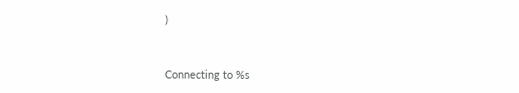)


Connecting to %s